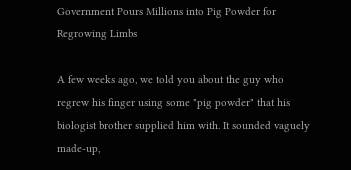Government Pours Millions into Pig Powder for Regrowing Limbs

A few weeks ago, we told you about the guy who regrew his finger using some "pig powder" that his biologist brother supplied him with. It sounded vaguely made-up,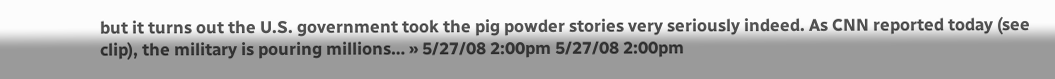but it turns out the U.S. government took the pig powder stories very seriously indeed. As CNN reported today (see clip), the military is pouring millions… » 5/27/08 2:00pm 5/27/08 2:00pm